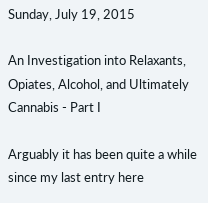Sunday, July 19, 2015

An Investigation into Relaxants, Opiates, Alcohol, and Ultimately Cannabis - Part I

Arguably it has been quite a while since my last entry here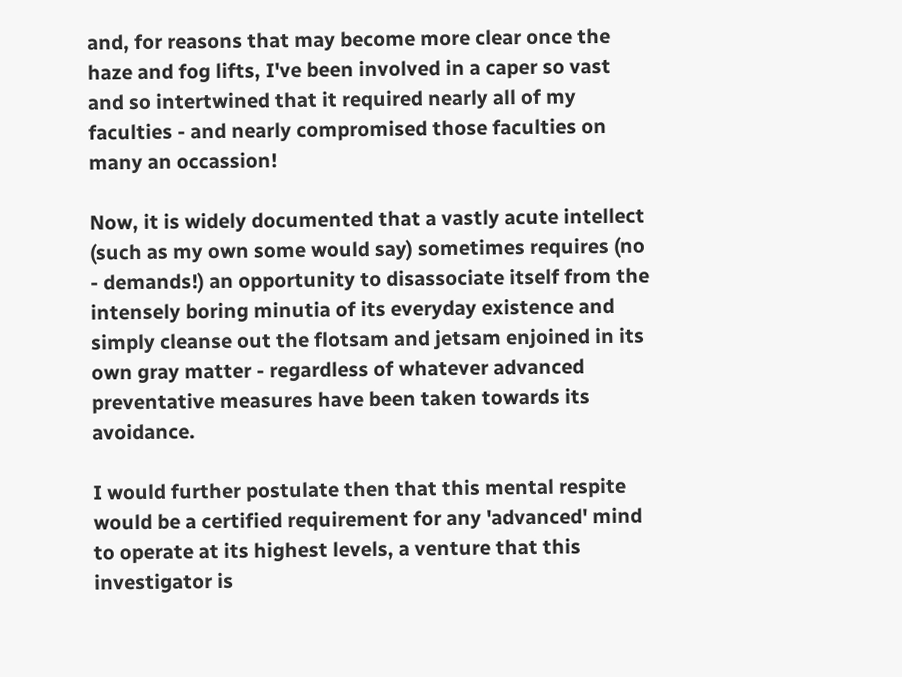and, for reasons that may become more clear once the haze and fog lifts, I've been involved in a caper so vast and so intertwined that it required nearly all of my faculties - and nearly compromised those faculties on many an occassion!

Now, it is widely documented that a vastly acute intellect (such as my own some would say) sometimes requires (no - demands!) an opportunity to disassociate itself from the intensely boring minutia of its everyday existence and simply cleanse out the flotsam and jetsam enjoined in its own gray matter - regardless of whatever advanced preventative measures have been taken towards its avoidance.

I would further postulate then that this mental respite would be a certified requirement for any 'advanced' mind to operate at its highest levels, a venture that this investigator is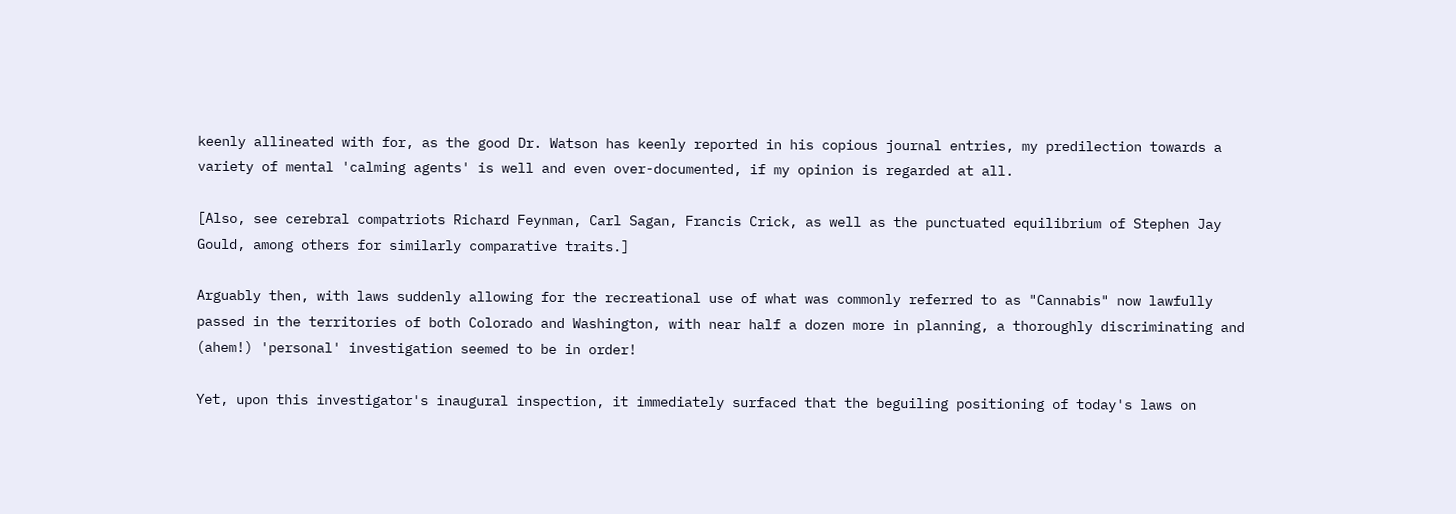keenly allineated with for, as the good Dr. Watson has keenly reported in his copious journal entries, my predilection towards a variety of mental 'calming agents' is well and even over-documented, if my opinion is regarded at all.

[Also, see cerebral compatriots Richard Feynman, Carl Sagan, Francis Crick, as well as the punctuated equilibrium of Stephen Jay Gould, among others for similarly comparative traits.]

Arguably then, with laws suddenly allowing for the recreational use of what was commonly referred to as "Cannabis" now lawfully passed in the territories of both Colorado and Washington, with near half a dozen more in planning, a thoroughly discriminating and (ahem!) 'personal' investigation seemed to be in order!

Yet, upon this investigator's inaugural inspection, it immediately surfaced that the beguiling positioning of today's laws on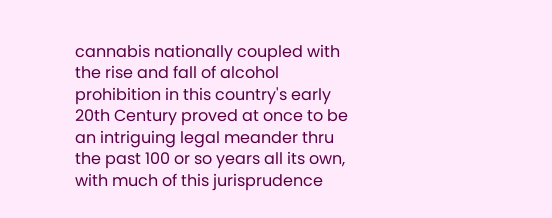cannabis nationally coupled with the rise and fall of alcohol prohibition in this country's early 20th Century proved at once to be an intriguing legal meander thru the past 100 or so years all its own, with much of this jurisprudence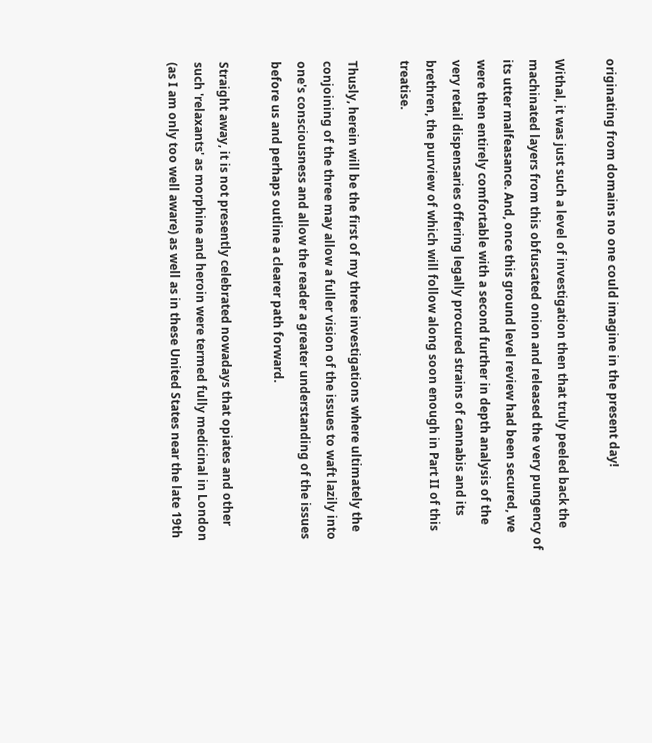originating from domains no one could imagine in the present day!

Withal, it was just such a level of investigation then that truly peeled back the machinated layers from this obfuscated onion and released the very pungency of its utter malfeasance. And, once this ground level review had been secured, we were then entirely comfortable with a second further in depth analysis of the very retail dispensaries offering legally procured strains of cannabis and its brethren, the purview of which will follow along soon enough in Part II of this treatise.

Thusly, herein will be the first of my three investigations where ultimately the conjoining of the three may allow a fuller vision of the issues to waft lazily into one's consciousness and allow the reader a greater understanding of the issues before us and perhaps outline a clearer path forward.

Straight away, it is not presently celebrated nowadays that opiates and other such 'relaxants' as morphine and heroin were termed fully medicinal in London (as I am only too well aware) as well as in these United States near the late 19th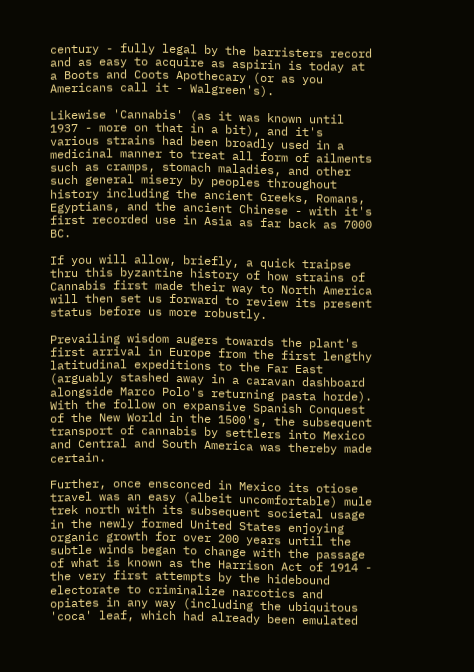century - fully legal by the barristers record and as easy to acquire as aspirin is today at a Boots and Coots Apothecary (or as you Americans call it - Walgreen's).

Likewise 'Cannabis' (as it was known until 1937 - more on that in a bit), and it's various strains had been broadly used in a medicinal manner to treat all form of ailments such as cramps, stomach maladies, and other such general misery by peoples throughout history including the ancient Greeks, Romans, Egyptians, and the ancient Chinese - with it's first recorded use in Asia as far back as 7000 BC.

If you will allow, briefly, a quick traipse thru this byzantine history of how strains of Cannabis first made their way to North America will then set us forward to review its present status before us more robustly.

Prevailing wisdom augers towards the plant's first arrival in Europe from the first lengthy latitudinal expeditions to the Far East (arguably stashed away in a caravan dashboard alongside Marco Polo's returning pasta horde). With the follow on expansive Spanish Conquest of the New World in the 1500's, the subsequent transport of cannabis by settlers into Mexico and Central and South America was thereby made certain.

Further, once ensconced in Mexico its otiose travel was an easy (albeit uncomfortable) mule trek north with its subsequent societal usage in the newly formed United States enjoying organic growth for over 200 years until the subtle winds began to change with the passage of what is known as the Harrison Act of 1914 - the very first attempts by the hidebound electorate to criminalize narcotics and opiates in any way (including the ubiquitous 'coca' leaf, which had already been emulated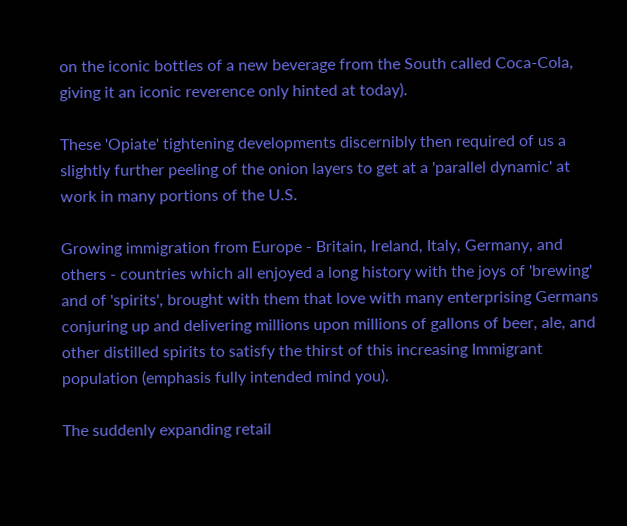on the iconic bottles of a new beverage from the South called Coca-Cola, giving it an iconic reverence only hinted at today).

These 'Opiate' tightening developments discernibly then required of us a slightly further peeling of the onion layers to get at a 'parallel dynamic' at work in many portions of the U.S.

Growing immigration from Europe - Britain, Ireland, Italy, Germany, and others - countries which all enjoyed a long history with the joys of 'brewing' and of 'spirits', brought with them that love with many enterprising Germans conjuring up and delivering millions upon millions of gallons of beer, ale, and other distilled spirits to satisfy the thirst of this increasing Immigrant population (emphasis fully intended mind you).

The suddenly expanding retail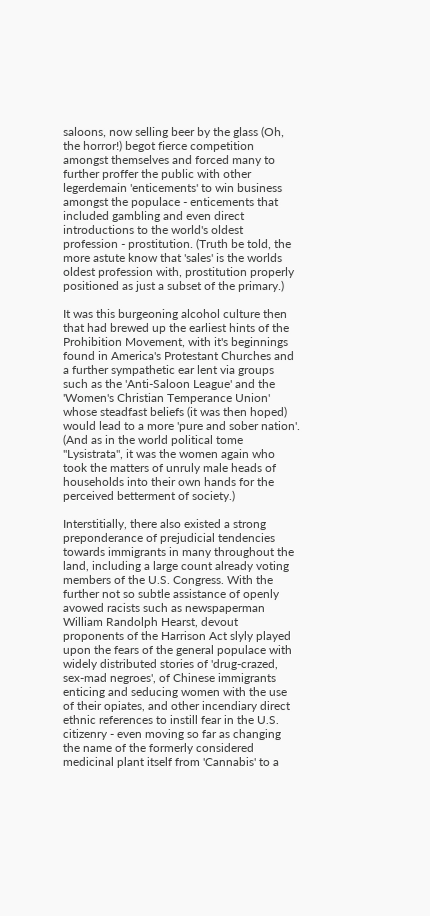saloons, now selling beer by the glass (Oh, the horror!) begot fierce competition amongst themselves and forced many to further proffer the public with other legerdemain 'enticements' to win business amongst the populace - enticements that included gambling and even direct introductions to the world's oldest profession - prostitution. (Truth be told, the more astute know that 'sales' is the worlds oldest profession with, prostitution properly positioned as just a subset of the primary.)

It was this burgeoning alcohol culture then that had brewed up the earliest hints of the Prohibition Movement, with it's beginnings found in America's Protestant Churches and a further sympathetic ear lent via groups such as the 'Anti-Saloon League' and the 'Women's Christian Temperance Union' whose steadfast beliefs (it was then hoped) would lead to a more 'pure and sober nation'. (And as in the world political tome "Lysistrata", it was the women again who took the matters of unruly male heads of households into their own hands for the perceived betterment of society.)

Interstitially, there also existed a strong preponderance of prejudicial tendencies towards immigrants in many throughout the land, including a large count already voting members of the U.S. Congress. With the further not so subtle assistance of openly avowed racists such as newspaperman William Randolph Hearst, devout proponents of the Harrison Act slyly played upon the fears of the general populace with widely distributed stories of 'drug-crazed, sex-mad negroes', of Chinese immigrants enticing and seducing women with the use of their opiates, and other incendiary direct ethnic references to instill fear in the U.S. citizenry - even moving so far as changing the name of the formerly considered medicinal plant itself from 'Cannabis' to a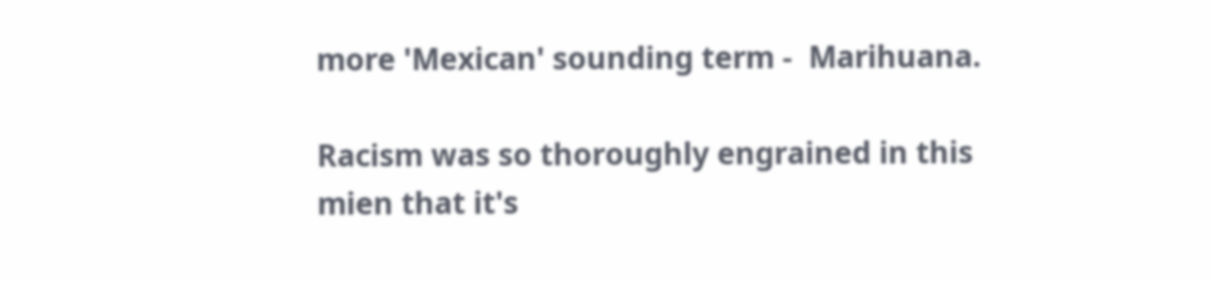more 'Mexican' sounding term -  Marihuana.

Racism was so thoroughly engrained in this mien that it's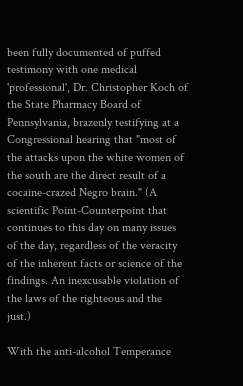been fully documented of puffed testimony with one medical 'professional', Dr. Christopher Koch of the State Pharmacy Board of Pennsylvania, brazenly testifying at a Congressional hearing that "most of the attacks upon the white women of the south are the direct result of a cocaine-crazed Negro brain." (A scientific Point-Counterpoint that continues to this day on many issues of the day, regardless of the veracity of the inherent facts or science of the findings. An inexcusable violation of the laws of the righteous and the just.)

With the anti-alcohol Temperance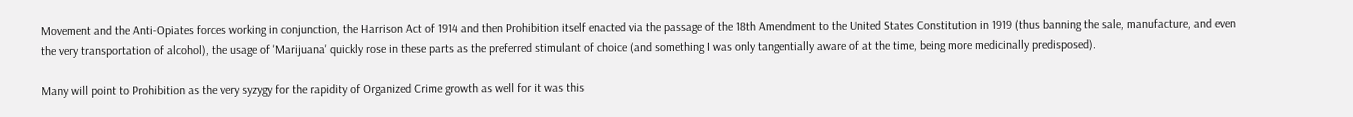Movement and the Anti-Opiates forces working in conjunction, the Harrison Act of 1914 and then Prohibition itself enacted via the passage of the 18th Amendment to the United States Constitution in 1919 (thus banning the sale, manufacture, and even the very transportation of alcohol), the usage of 'Marijuana' quickly rose in these parts as the preferred stimulant of choice (and something I was only tangentially aware of at the time, being more medicinally predisposed).

Many will point to Prohibition as the very syzygy for the rapidity of Organized Crime growth as well for it was this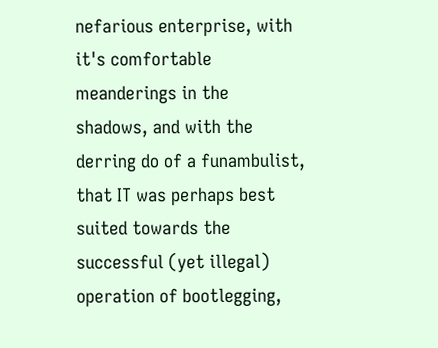nefarious enterprise, with it's comfortable meanderings in the shadows, and with the derring do of a funambulist, that IT was perhaps best suited towards the successful (yet illegal) operation of bootlegging,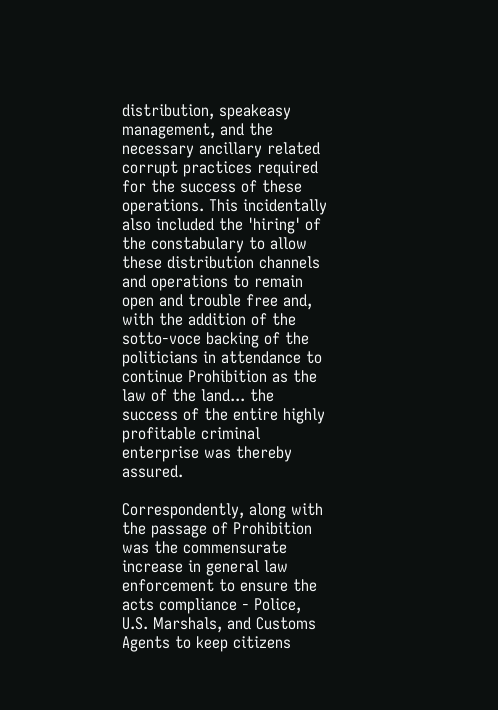distribution, speakeasy management, and the necessary ancillary related corrupt practices required for the success of these operations. This incidentally also included the 'hiring' of the constabulary to allow these distribution channels and operations to remain open and trouble free and, with the addition of the sotto-voce backing of the politicians in attendance to continue Prohibition as the law of the land... the success of the entire highly profitable criminal enterprise was thereby assured.

Correspondently, along with the passage of Prohibition was the commensurate increase in general law enforcement to ensure the acts compliance - Police, U.S. Marshals, and Customs Agents to keep citizens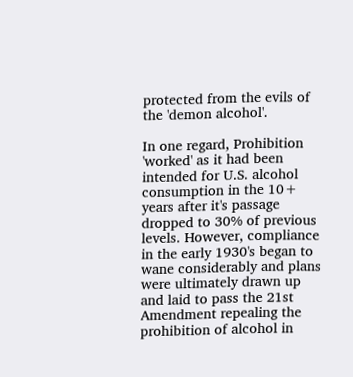protected from the evils of the 'demon alcohol'.

In one regard, Prohibition 'worked' as it had been intended for U.S. alcohol consumption in the 10+ years after it's passage dropped to 30% of previous levels. However, compliance in the early 1930's began to wane considerably and plans were ultimately drawn up and laid to pass the 21st Amendment repealing the prohibition of alcohol in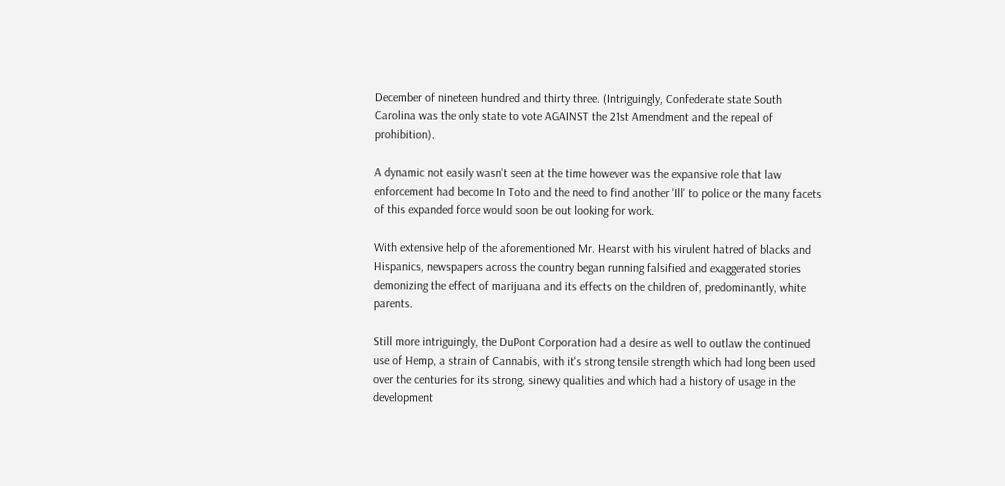December of nineteen hundred and thirty three. (Intriguingly, Confederate state South Carolina was the only state to vote AGAINST the 21st Amendment and the repeal of prohibition).

A dynamic not easily wasn't seen at the time however was the expansive role that law enforcement had become In Toto and the need to find another 'Ill' to police or the many facets of this expanded force would soon be out looking for work.

With extensive help of the aforementioned Mr. Hearst with his virulent hatred of blacks and Hispanics, newspapers across the country began running falsified and exaggerated stories demonizing the effect of marijuana and its effects on the children of, predominantly, white parents.

Still more intriguingly, the DuPont Corporation had a desire as well to outlaw the continued use of Hemp, a strain of Cannabis, with it's strong tensile strength which had long been used over the centuries for its strong, sinewy qualities and which had a history of usage in the development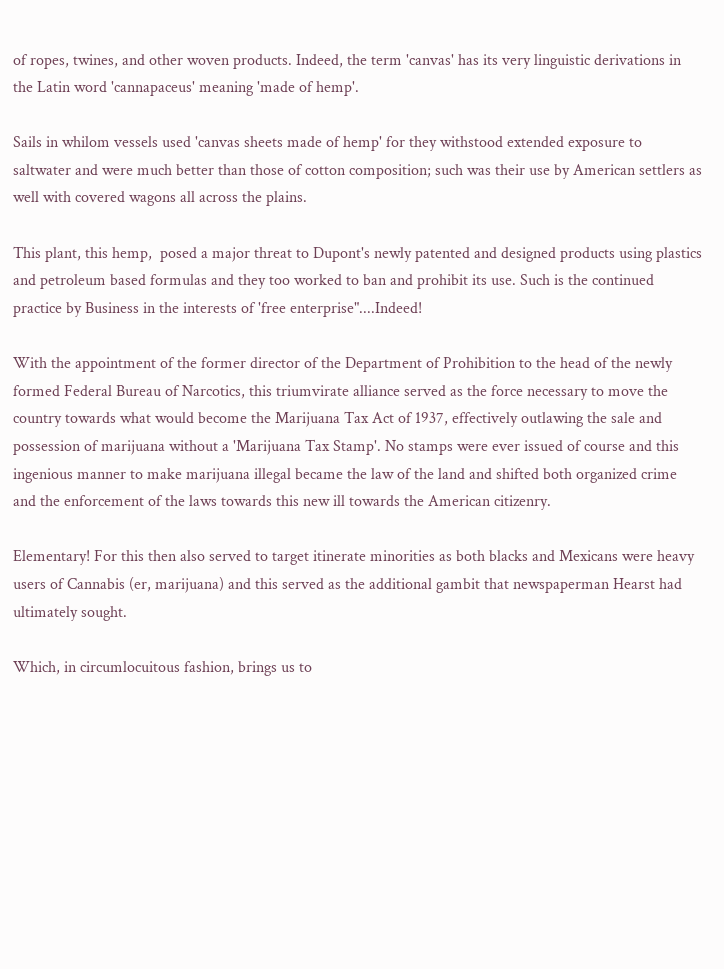of ropes, twines, and other woven products. Indeed, the term 'canvas' has its very linguistic derivations in the Latin word 'cannapaceus' meaning 'made of hemp'.

Sails in whilom vessels used 'canvas sheets made of hemp' for they withstood extended exposure to saltwater and were much better than those of cotton composition; such was their use by American settlers as well with covered wagons all across the plains.

This plant, this hemp,  posed a major threat to Dupont's newly patented and designed products using plastics and petroleum based formulas and they too worked to ban and prohibit its use. Such is the continued practice by Business in the interests of 'free enterprise"....Indeed!

With the appointment of the former director of the Department of Prohibition to the head of the newly formed Federal Bureau of Narcotics, this triumvirate alliance served as the force necessary to move the country towards what would become the Marijuana Tax Act of 1937, effectively outlawing the sale and possession of marijuana without a 'Marijuana Tax Stamp'. No stamps were ever issued of course and this ingenious manner to make marijuana illegal became the law of the land and shifted both organized crime and the enforcement of the laws towards this new ill towards the American citizenry.

Elementary! For this then also served to target itinerate minorities as both blacks and Mexicans were heavy users of Cannabis (er, marijuana) and this served as the additional gambit that newspaperman Hearst had ultimately sought.

Which, in circumlocuitous fashion, brings us to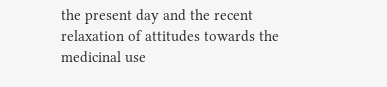the present day and the recent relaxation of attitudes towards the medicinal use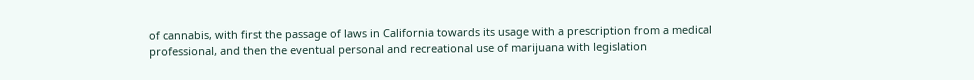of cannabis, with first the passage of laws in California towards its usage with a prescription from a medical professional, and then the eventual personal and recreational use of marijuana with legislation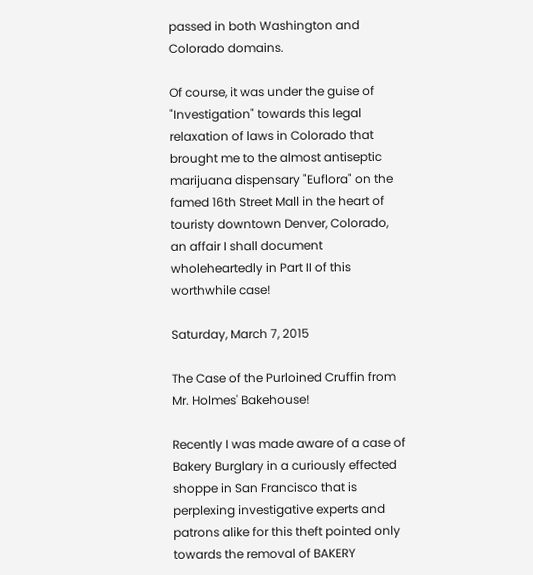passed in both Washington and Colorado domains.

Of course, it was under the guise of "Investigation" towards this legal relaxation of laws in Colorado that brought me to the almost antiseptic marijuana dispensary "Euflora" on the famed 16th Street Mall in the heart of touristy downtown Denver, Colorado, an affair I shall document wholeheartedly in Part II of this worthwhile case!

Saturday, March 7, 2015

The Case of the Purloined Cruffin from Mr. Holmes' Bakehouse!

Recently I was made aware of a case of Bakery Burglary in a curiously effected shoppe in San Francisco that is perplexing investigative experts and patrons alike for this theft pointed only towards the removal of BAKERY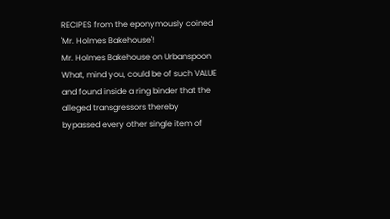RECIPES from the eponymously coined 'Mr. Holmes Bakehouse'!
Mr. Holmes Bakehouse on Urbanspoon
What, mind you, could be of such VALUE and found inside a ring binder that the alleged transgressors thereby bypassed every other single item of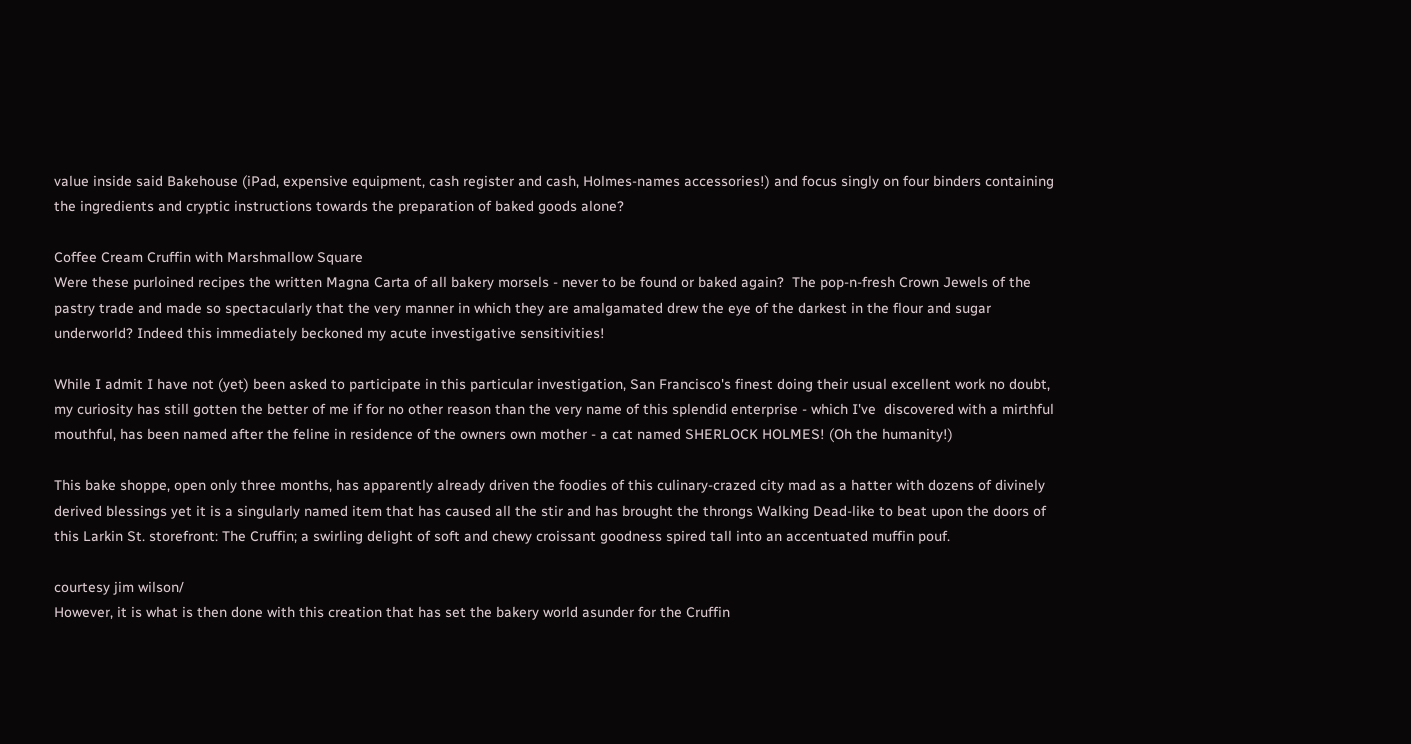value inside said Bakehouse (iPad, expensive equipment, cash register and cash, Holmes-names accessories!) and focus singly on four binders containing the ingredients and cryptic instructions towards the preparation of baked goods alone?

Coffee Cream Cruffin with Marshmallow Square
Were these purloined recipes the written Magna Carta of all bakery morsels - never to be found or baked again?  The pop-n-fresh Crown Jewels of the pastry trade and made so spectacularly that the very manner in which they are amalgamated drew the eye of the darkest in the flour and sugar underworld? Indeed this immediately beckoned my acute investigative sensitivities!

While I admit I have not (yet) been asked to participate in this particular investigation, San Francisco's finest doing their usual excellent work no doubt, my curiosity has still gotten the better of me if for no other reason than the very name of this splendid enterprise - which I've  discovered with a mirthful mouthful, has been named after the feline in residence of the owners own mother - a cat named SHERLOCK HOLMES! (Oh the humanity!)

This bake shoppe, open only three months, has apparently already driven the foodies of this culinary-crazed city mad as a hatter with dozens of divinely derived blessings yet it is a singularly named item that has caused all the stir and has brought the throngs Walking Dead-like to beat upon the doors of this Larkin St. storefront: The Cruffin; a swirling delight of soft and chewy croissant goodness spired tall into an accentuated muffin pouf.

courtesy jim wilson/
However, it is what is then done with this creation that has set the bakery world asunder for the Cruffin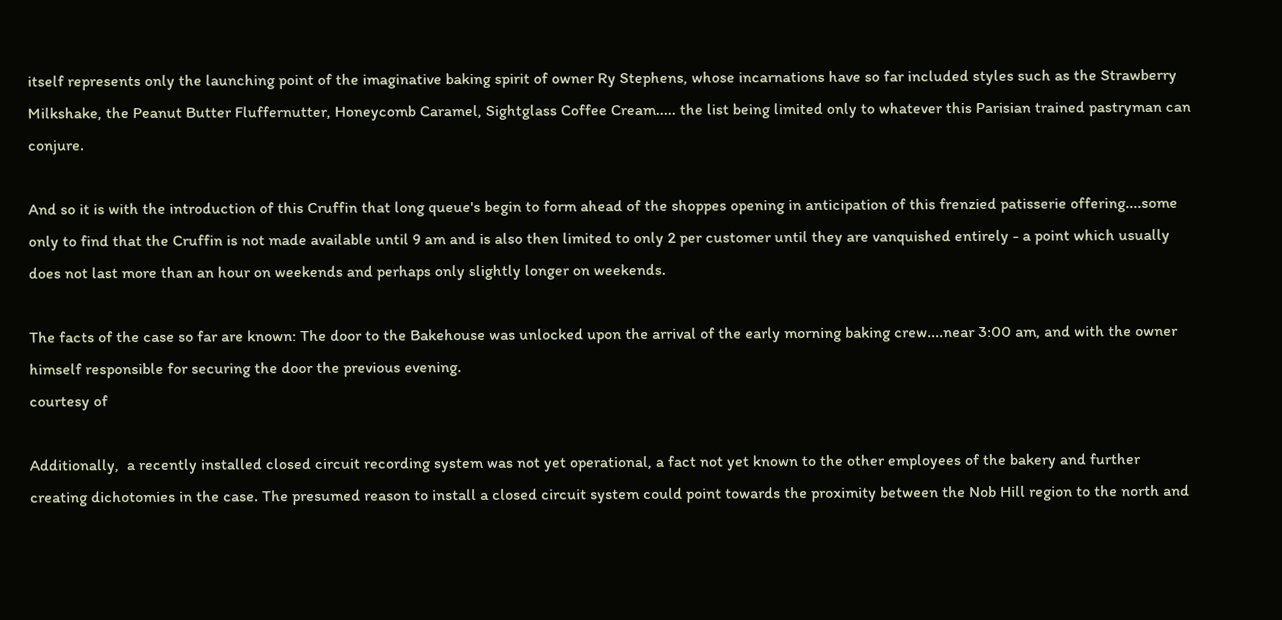itself represents only the launching point of the imaginative baking spirit of owner Ry Stephens, whose incarnations have so far included styles such as the Strawberry Milkshake, the Peanut Butter Fluffernutter, Honeycomb Caramel, Sightglass Coffee Cream..... the list being limited only to whatever this Parisian trained pastryman can conjure.

And so it is with the introduction of this Cruffin that long queue's begin to form ahead of the shoppes opening in anticipation of this frenzied patisserie offering....some only to find that the Cruffin is not made available until 9 am and is also then limited to only 2 per customer until they are vanquished entirely - a point which usually does not last more than an hour on weekends and perhaps only slightly longer on weekends.

The facts of the case so far are known: The door to the Bakehouse was unlocked upon the arrival of the early morning baking crew....near 3:00 am, and with the owner himself responsible for securing the door the previous evening.
courtesy of

Additionally,  a recently installed closed circuit recording system was not yet operational, a fact not yet known to the other employees of the bakery and further creating dichotomies in the case. The presumed reason to install a closed circuit system could point towards the proximity between the Nob Hill region to the north and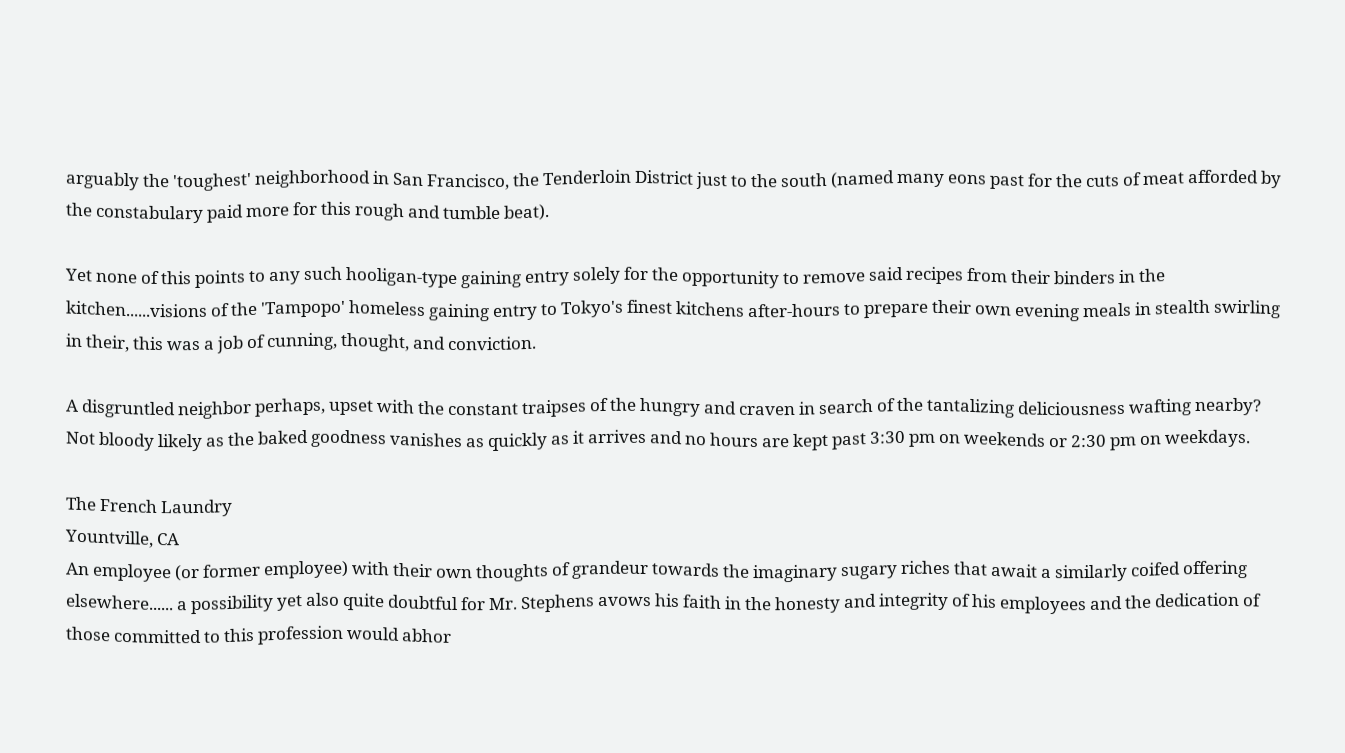arguably the 'toughest' neighborhood in San Francisco, the Tenderloin District just to the south (named many eons past for the cuts of meat afforded by the constabulary paid more for this rough and tumble beat).

Yet none of this points to any such hooligan-type gaining entry solely for the opportunity to remove said recipes from their binders in the kitchen......visions of the 'Tampopo' homeless gaining entry to Tokyo's finest kitchens after-hours to prepare their own evening meals in stealth swirling in their, this was a job of cunning, thought, and conviction.

A disgruntled neighbor perhaps, upset with the constant traipses of the hungry and craven in search of the tantalizing deliciousness wafting nearby? Not bloody likely as the baked goodness vanishes as quickly as it arrives and no hours are kept past 3:30 pm on weekends or 2:30 pm on weekdays.

The French Laundry
Yountville, CA
An employee (or former employee) with their own thoughts of grandeur towards the imaginary sugary riches that await a similarly coifed offering elsewhere...... a possibility yet also quite doubtful for Mr. Stephens avows his faith in the honesty and integrity of his employees and the dedication of those committed to this profession would abhor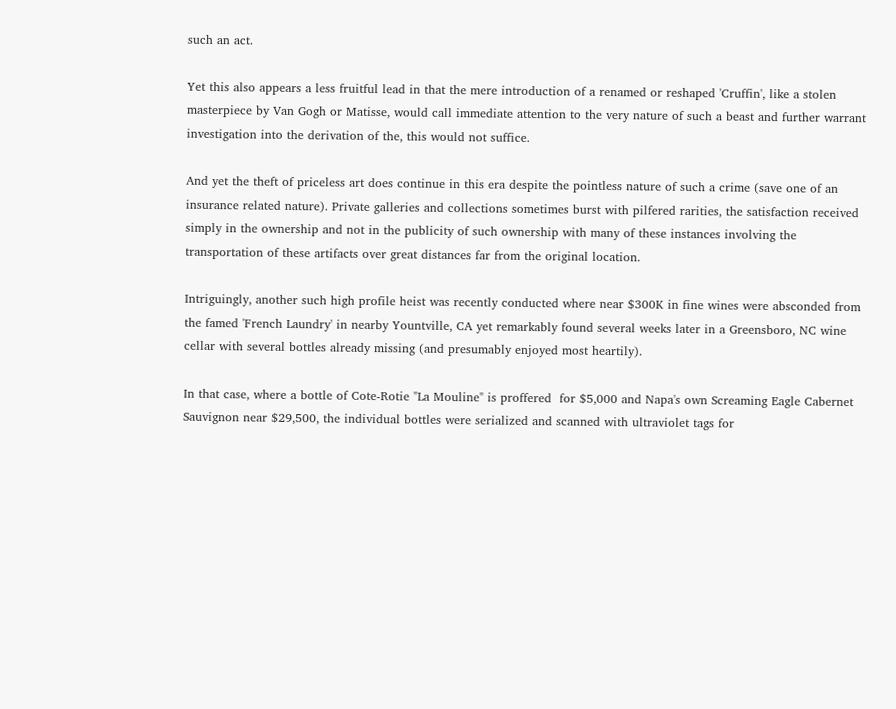such an act.

Yet this also appears a less fruitful lead in that the mere introduction of a renamed or reshaped 'Cruffin', like a stolen masterpiece by Van Gogh or Matisse, would call immediate attention to the very nature of such a beast and further warrant investigation into the derivation of the, this would not suffice.

And yet the theft of priceless art does continue in this era despite the pointless nature of such a crime (save one of an insurance related nature). Private galleries and collections sometimes burst with pilfered rarities, the satisfaction received simply in the ownership and not in the publicity of such ownership with many of these instances involving the transportation of these artifacts over great distances far from the original location.

Intriguingly, another such high profile heist was recently conducted where near $300K in fine wines were absconded from the famed 'French Laundry' in nearby Yountville, CA yet remarkably found several weeks later in a Greensboro, NC wine cellar with several bottles already missing (and presumably enjoyed most heartily).

In that case, where a bottle of Cote-Rotie "La Mouline" is proffered  for $5,000 and Napa's own Screaming Eagle Cabernet Sauvignon near $29,500, the individual bottles were serialized and scanned with ultraviolet tags for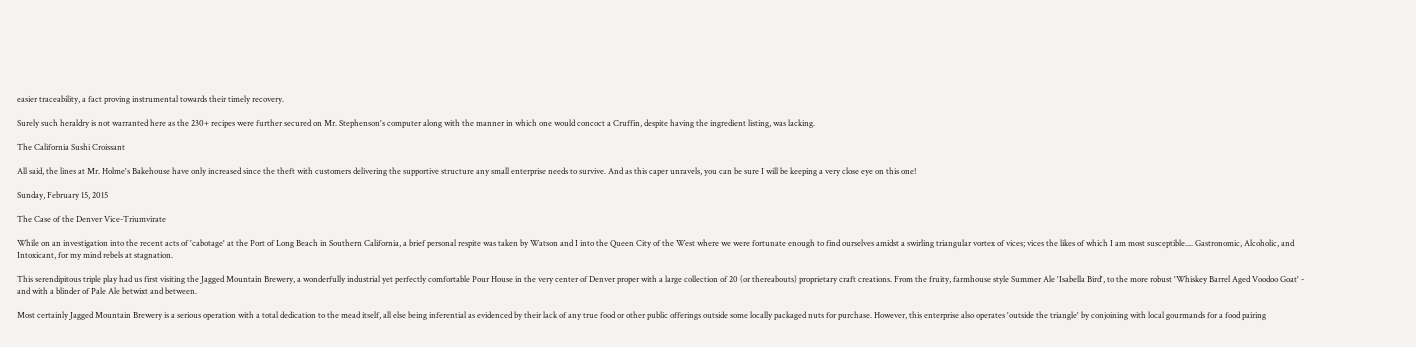easier traceability, a fact proving instrumental towards their timely recovery.

Surely such heraldry is not warranted here as the 230+ recipes were further secured on Mr. Stephenson's computer along with the manner in which one would concoct a Cruffin, despite having the ingredient listing, was lacking.

The California Sushi Croissant

All said, the lines at Mr. Holme's Bakehouse have only increased since the theft with customers delivering the supportive structure any small enterprise needs to survive. And as this caper unravels, you can be sure I will be keeping a very close eye on this one!

Sunday, February 15, 2015

The Case of the Denver Vice-Triumvirate

While on an investigation into the recent acts of 'cabotage' at the Port of Long Beach in Southern California, a brief personal respite was taken by Watson and I into the Queen City of the West where we were fortunate enough to find ourselves amidst a swirling triangular vortex of vices; vices the likes of which I am most susceptible.... Gastronomic, Alcoholic, and Intoxicant, for my mind rebels at stagnation.

This serendipitous triple play had us first visiting the Jagged Mountain Brewery, a wonderfully industrial yet perfectly comfortable Pour House in the very center of Denver proper with a large collection of 20 (or thereabouts) proprietary craft creations. From the fruity, farmhouse style Summer Ale 'Isabella Bird', to the more robust 'Whiskey Barrel Aged Voodoo Goat' -  and with a blinder of Pale Ale betwixt and between.

Most certainly Jagged Mountain Brewery is a serious operation with a total dedication to the mead itself, all else being inferential as evidenced by their lack of any true food or other public offerings outside some locally packaged nuts for purchase. However, this enterprise also operates 'outside the triangle' by conjoining with local gourmands for a food pairing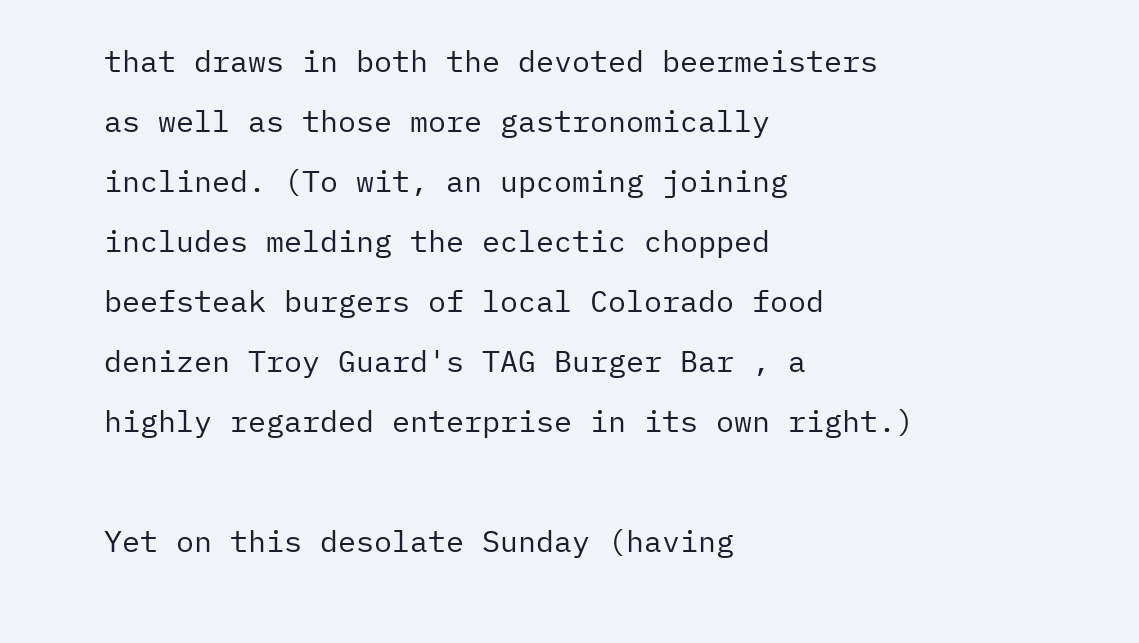that draws in both the devoted beermeisters as well as those more gastronomically inclined. (To wit, an upcoming joining includes melding the eclectic chopped beefsteak burgers of local Colorado food denizen Troy Guard's TAG Burger Bar , a highly regarded enterprise in its own right.)

Yet on this desolate Sunday (having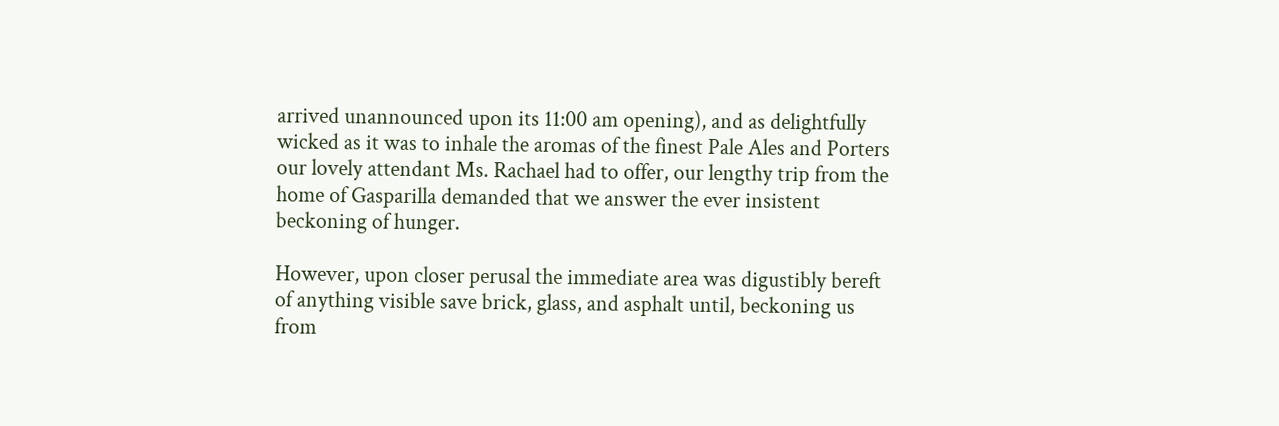arrived unannounced upon its 11:00 am opening), and as delightfully wicked as it was to inhale the aromas of the finest Pale Ales and Porters our lovely attendant Ms. Rachael had to offer, our lengthy trip from the home of Gasparilla demanded that we answer the ever insistent beckoning of hunger.

However, upon closer perusal the immediate area was digustibly bereft of anything visible save brick, glass, and asphalt until, beckoning us from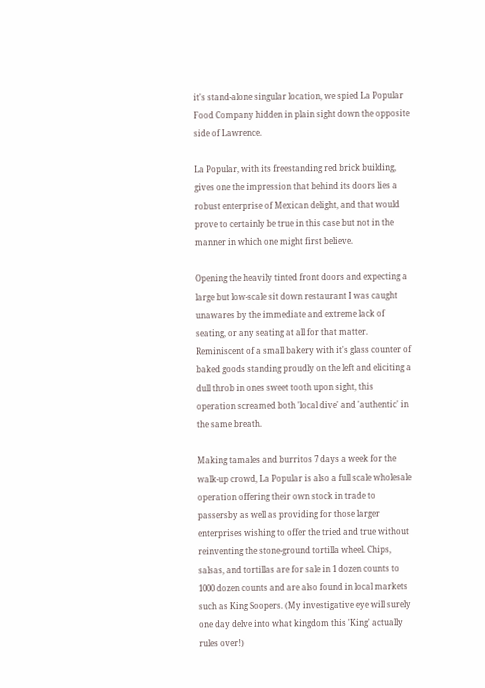it's stand-alone singular location, we spied La Popular Food Company hidden in plain sight down the opposite side of Lawrence.

La Popular, with its freestanding red brick building, gives one the impression that behind its doors lies a robust enterprise of Mexican delight, and that would prove to certainly be true in this case but not in the manner in which one might first believe.

Opening the heavily tinted front doors and expecting a large but low-scale sit down restaurant I was caught unawares by the immediate and extreme lack of seating, or any seating at all for that matter. Reminiscent of a small bakery with it's glass counter of baked goods standing proudly on the left and eliciting a dull throb in ones sweet tooth upon sight, this operation screamed both 'local dive' and 'authentic' in the same breath.

Making tamales and burritos 7 days a week for the walk-up crowd, La Popular is also a full scale wholesale operation offering their own stock in trade to passersby as well as providing for those larger enterprises wishing to offer the tried and true without reinventing the stone-ground tortilla wheel. Chips, salsas, and tortillas are for sale in 1 dozen counts to 1000 dozen counts and are also found in local markets such as King Soopers. (My investigative eye will surely one day delve into what kingdom this 'King' actually rules over!)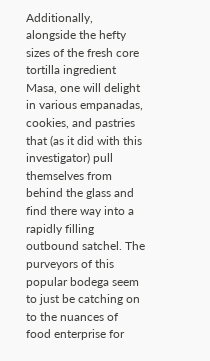Additionally, alongside the hefty sizes of the fresh core tortilla ingredient Masa, one will delight in various empanadas, cookies, and pastries that (as it did with this investigator) pull themselves from behind the glass and find there way into a rapidly filling outbound satchel. The purveyors of this popular bodega seem to just be catching on to the nuances of food enterprise for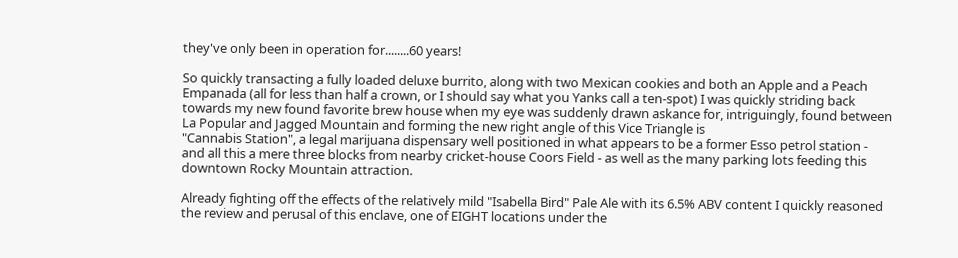they've only been in operation for........60 years!

So quickly transacting a fully loaded deluxe burrito, along with two Mexican cookies and both an Apple and a Peach Empanada (all for less than half a crown, or I should say what you Yanks call a ten-spot) I was quickly striding back towards my new found favorite brew house when my eye was suddenly drawn askance for, intriguingly, found between La Popular and Jagged Mountain and forming the new right angle of this Vice Triangle is
"Cannabis Station", a legal marijuana dispensary well positioned in what appears to be a former Esso petrol station - and all this a mere three blocks from nearby cricket-house Coors Field - as well as the many parking lots feeding this downtown Rocky Mountain attraction.

Already fighting off the effects of the relatively mild "Isabella Bird" Pale Ale with its 6.5% ABV content I quickly reasoned the review and perusal of this enclave, one of EIGHT locations under the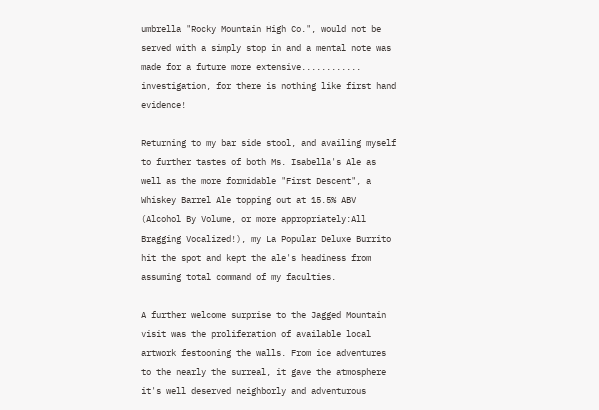umbrella "Rocky Mountain High Co.", would not be served with a simply stop in and a mental note was made for a future more extensive............ investigation, for there is nothing like first hand evidence!

Returning to my bar side stool, and availing myself to further tastes of both Ms. Isabella's Ale as well as the more formidable "First Descent", a Whiskey Barrel Ale topping out at 15.5% ABV (Alcohol By Volume, or more appropriately:All Bragging Vocalized!), my La Popular Deluxe Burrito hit the spot and kept the ale's headiness from assuming total command of my faculties.

A further welcome surprise to the Jagged Mountain visit was the proliferation of available local artwork festooning the walls. From ice adventures to the nearly the surreal, it gave the atmosphere it's well deserved neighborly and adventurous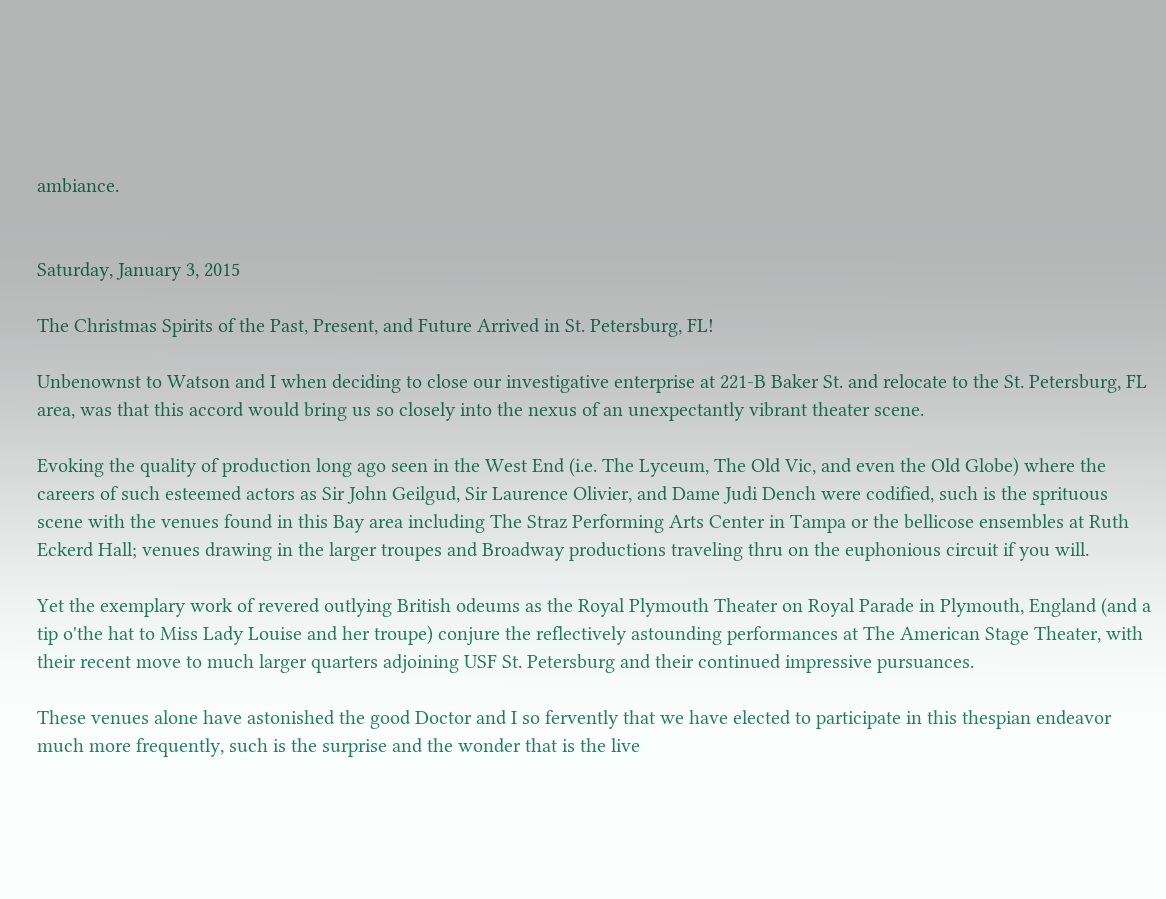ambiance.


Saturday, January 3, 2015

The Christmas Spirits of the Past, Present, and Future Arrived in St. Petersburg, FL!

Unbenownst to Watson and I when deciding to close our investigative enterprise at 221-B Baker St. and relocate to the St. Petersburg, FL area, was that this accord would bring us so closely into the nexus of an unexpectantly vibrant theater scene.

Evoking the quality of production long ago seen in the West End (i.e. The Lyceum, The Old Vic, and even the Old Globe) where the careers of such esteemed actors as Sir John Geilgud, Sir Laurence Olivier, and Dame Judi Dench were codified, such is the sprituous  scene with the venues found in this Bay area including The Straz Performing Arts Center in Tampa or the bellicose ensembles at Ruth Eckerd Hall; venues drawing in the larger troupes and Broadway productions traveling thru on the euphonious circuit if you will.

Yet the exemplary work of revered outlying British odeums as the Royal Plymouth Theater on Royal Parade in Plymouth, England (and a tip o'the hat to Miss Lady Louise and her troupe) conjure the reflectively astounding performances at The American Stage Theater, with their recent move to much larger quarters adjoining USF St. Petersburg and their continued impressive pursuances.

These venues alone have astonished the good Doctor and I so fervently that we have elected to participate in this thespian endeavor much more frequently, such is the surprise and the wonder that is the live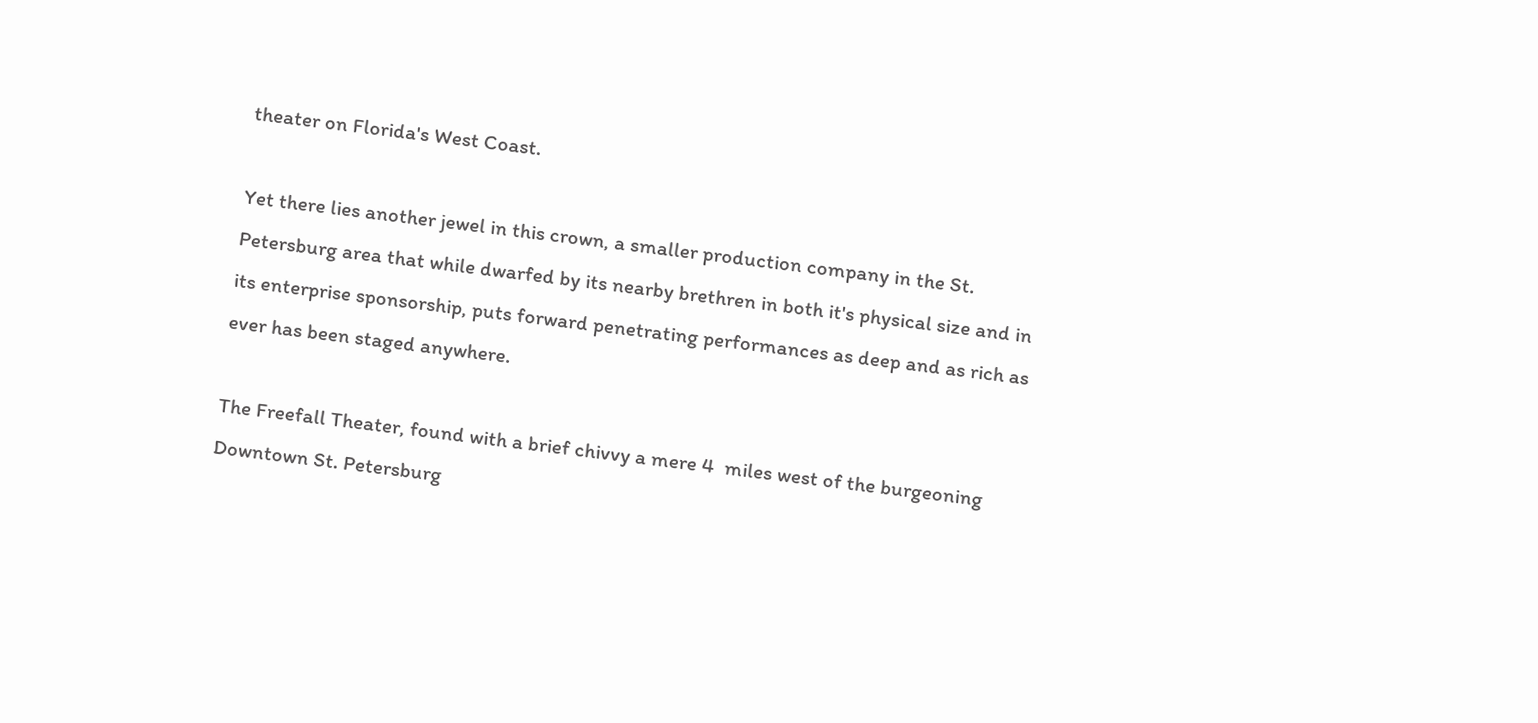theater on Florida's West Coast.

Yet there lies another jewel in this crown, a smaller production company in the St. Petersburg area that while dwarfed by its nearby brethren in both it's physical size and in its enterprise sponsorship, puts forward penetrating performances as deep and as rich as ever has been staged anywhere.

The Freefall Theater, found with a brief chivvy a mere 4  miles west of the burgeoning Downtown St. Petersburg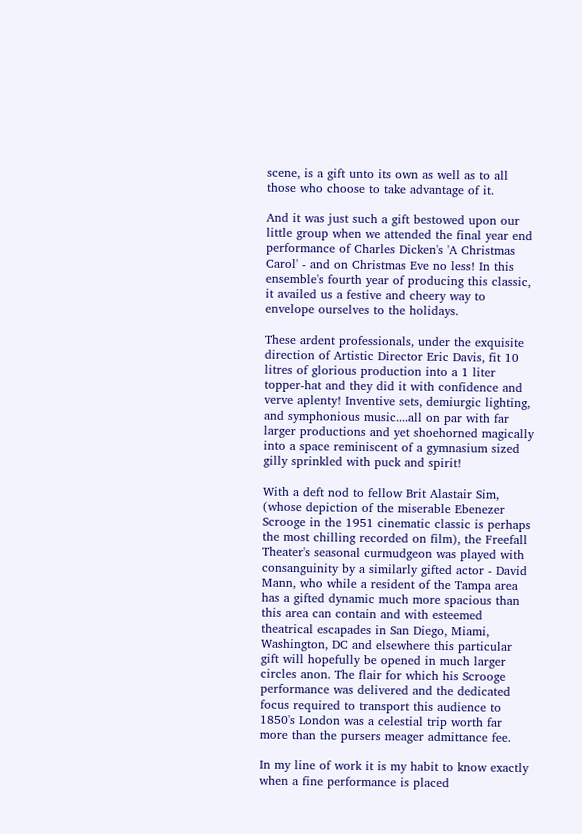scene, is a gift unto its own as well as to all those who choose to take advantage of it.

And it was just such a gift bestowed upon our little group when we attended the final year end performance of Charles Dicken's 'A Christmas Carol' - and on Christmas Eve no less! In this ensemble's fourth year of producing this classic, it availed us a festive and cheery way to envelope ourselves to the holidays.

These ardent professionals, under the exquisite direction of Artistic Director Eric Davis, fit 10 litres of glorious production into a 1 liter topper-hat and they did it with confidence and verve aplenty! Inventive sets, demiurgic lighting, and symphonious music....all on par with far larger productions and yet shoehorned magically into a space reminiscent of a gymnasium sized gilly sprinkled with puck and spirit!

With a deft nod to fellow Brit Alastair Sim, (whose depiction of the miserable Ebenezer Scrooge in the 1951 cinematic classic is perhaps the most chilling recorded on film), the Freefall Theater's seasonal curmudgeon was played with consanguinity by a similarly gifted actor - David Mann, who while a resident of the Tampa area has a gifted dynamic much more spacious than this area can contain and with esteemed theatrical escapades in San Diego, Miami, Washington, DC and elsewhere this particular gift will hopefully be opened in much larger circles anon. The flair for which his Scrooge performance was delivered and the dedicated focus required to transport this audience to 1850's London was a celestial trip worth far more than the pursers meager admittance fee.

In my line of work it is my habit to know exactly when a fine performance is placed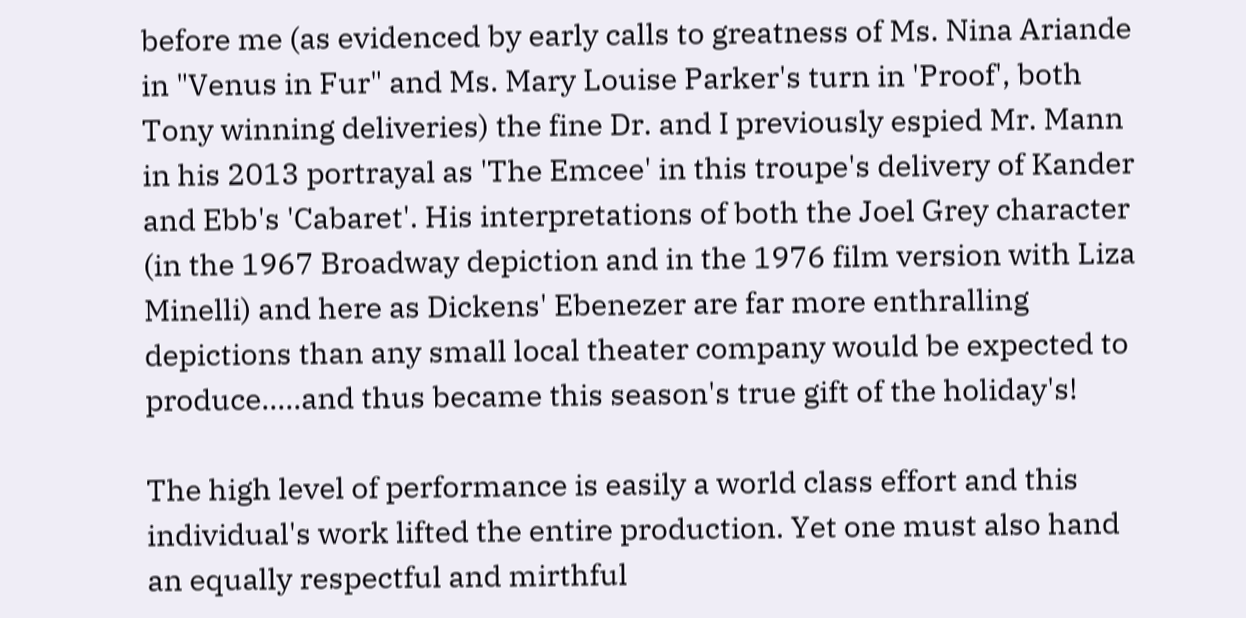before me (as evidenced by early calls to greatness of Ms. Nina Ariande in "Venus in Fur" and Ms. Mary Louise Parker's turn in 'Proof', both Tony winning deliveries) the fine Dr. and I previously espied Mr. Mann in his 2013 portrayal as 'The Emcee' in this troupe's delivery of Kander and Ebb's 'Cabaret'. His interpretations of both the Joel Grey character (in the 1967 Broadway depiction and in the 1976 film version with Liza Minelli) and here as Dickens' Ebenezer are far more enthralling depictions than any small local theater company would be expected to produce.....and thus became this season's true gift of the holiday's!

The high level of performance is easily a world class effort and this individual's work lifted the entire production. Yet one must also hand an equally respectful and mirthful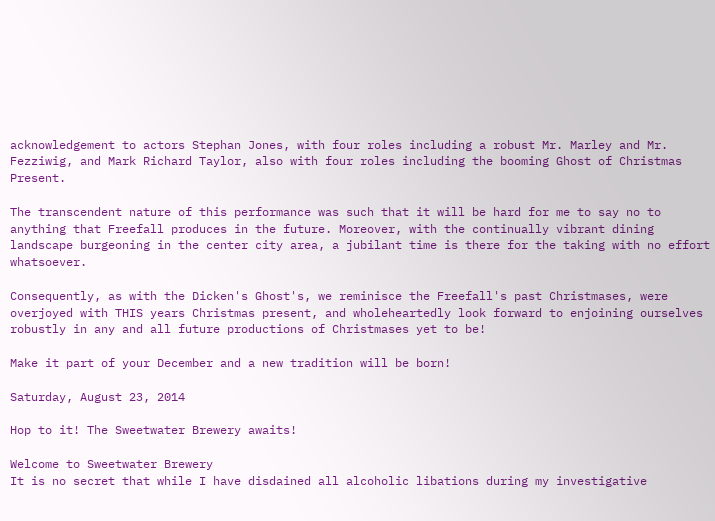acknowledgement to actors Stephan Jones, with four roles including a robust Mr. Marley and Mr. Fezziwig, and Mark Richard Taylor, also with four roles including the booming Ghost of Christmas Present.

The transcendent nature of this performance was such that it will be hard for me to say no to anything that Freefall produces in the future. Moreover, with the continually vibrant dining landscape burgeoning in the center city area, a jubilant time is there for the taking with no effort whatsoever.

Consequently, as with the Dicken's Ghost's, we reminisce the Freefall's past Christmases, were overjoyed with THIS years Christmas present, and wholeheartedly look forward to enjoining ourselves robustly in any and all future productions of Christmases yet to be!

Make it part of your December and a new tradition will be born!

Saturday, August 23, 2014

Hop to it! The Sweetwater Brewery awaits!

Welcome to Sweetwater Brewery
It is no secret that while I have disdained all alcoholic libations during my investigative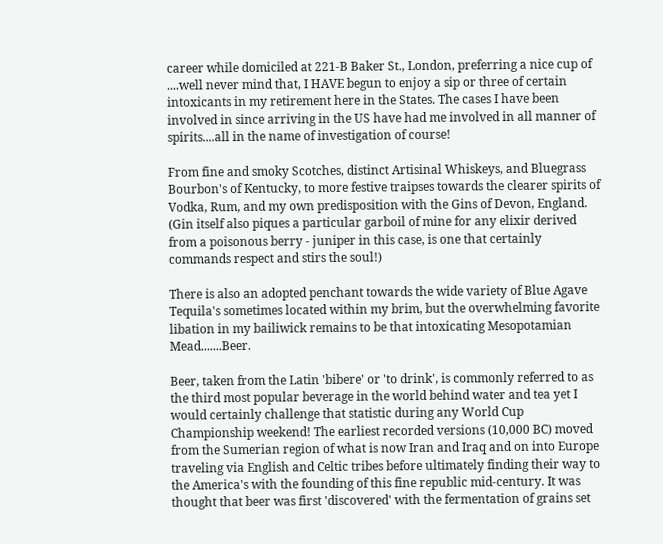career while domiciled at 221-B Baker St., London, preferring a nice cup of ....well never mind that, I HAVE begun to enjoy a sip or three of certain intoxicants in my retirement here in the States. The cases I have been involved in since arriving in the US have had me involved in all manner of spirits....all in the name of investigation of course!

From fine and smoky Scotches, distinct Artisinal Whiskeys, and Bluegrass Bourbon's of Kentucky, to more festive traipses towards the clearer spirits of Vodka, Rum, and my own predisposition with the Gins of Devon, England. (Gin itself also piques a particular garboil of mine for any elixir derived from a poisonous berry - juniper in this case, is one that certainly commands respect and stirs the soul!)

There is also an adopted penchant towards the wide variety of Blue Agave Tequila's sometimes located within my brim, but the overwhelming favorite libation in my bailiwick remains to be that intoxicating Mesopotamian Mead.......Beer.

Beer, taken from the Latin 'bibere' or 'to drink', is commonly referred to as the third most popular beverage in the world behind water and tea yet I would certainly challenge that statistic during any World Cup Championship weekend! The earliest recorded versions (10,000 BC) moved from the Sumerian region of what is now Iran and Iraq and on into Europe traveling via English and Celtic tribes before ultimately finding their way to the America's with the founding of this fine republic mid-century. It was thought that beer was first 'discovered' with the fermentation of grains set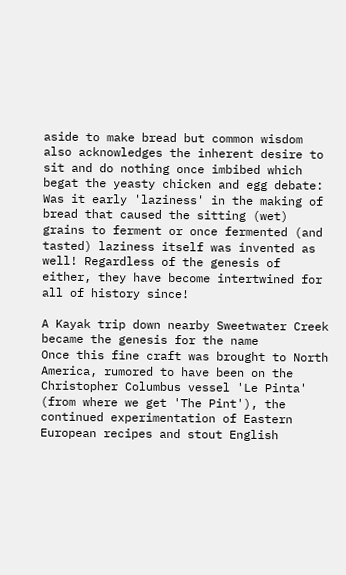aside to make bread but common wisdom also acknowledges the inherent desire to sit and do nothing once imbibed which begat the yeasty chicken and egg debate: Was it early 'laziness' in the making of bread that caused the sitting (wet) grains to ferment or once fermented (and tasted) laziness itself was invented as well! Regardless of the genesis of either, they have become intertwined for all of history since!

A Kayak trip down nearby Sweetwater Creek became the genesis for the name
Once this fine craft was brought to North America, rumored to have been on the Christopher Columbus vessel 'Le Pinta' (from where we get 'The Pint'), the continued experimentation of Eastern European recipes and stout English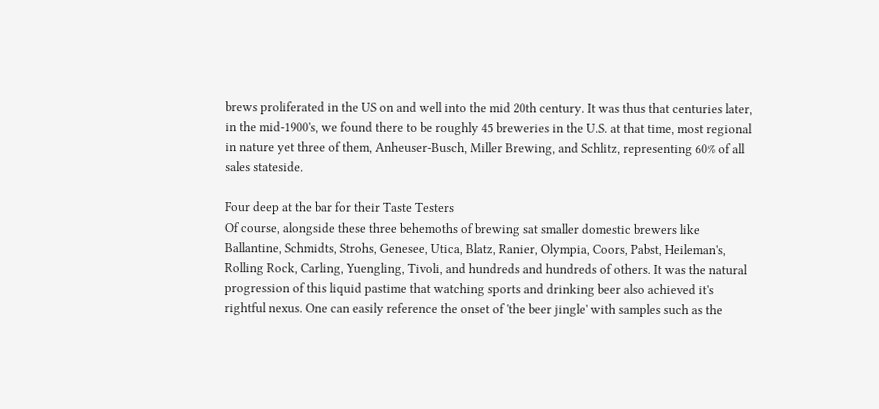brews proliferated in the US on and well into the mid 20th century. It was thus that centuries later, in the mid-1900's, we found there to be roughly 45 breweries in the U.S. at that time, most regional in nature yet three of them, Anheuser-Busch, Miller Brewing, and Schlitz, representing 60% of all sales stateside.

Four deep at the bar for their Taste Testers
Of course, alongside these three behemoths of brewing sat smaller domestic brewers like Ballantine, Schmidts, Strohs, Genesee, Utica, Blatz, Ranier, Olympia, Coors, Pabst, Heileman's, Rolling Rock, Carling, Yuengling, Tivoli, and hundreds and hundreds of others. It was the natural progression of this liquid pastime that watching sports and drinking beer also achieved it's rightful nexus. One can easily reference the onset of 'the beer jingle' with samples such as the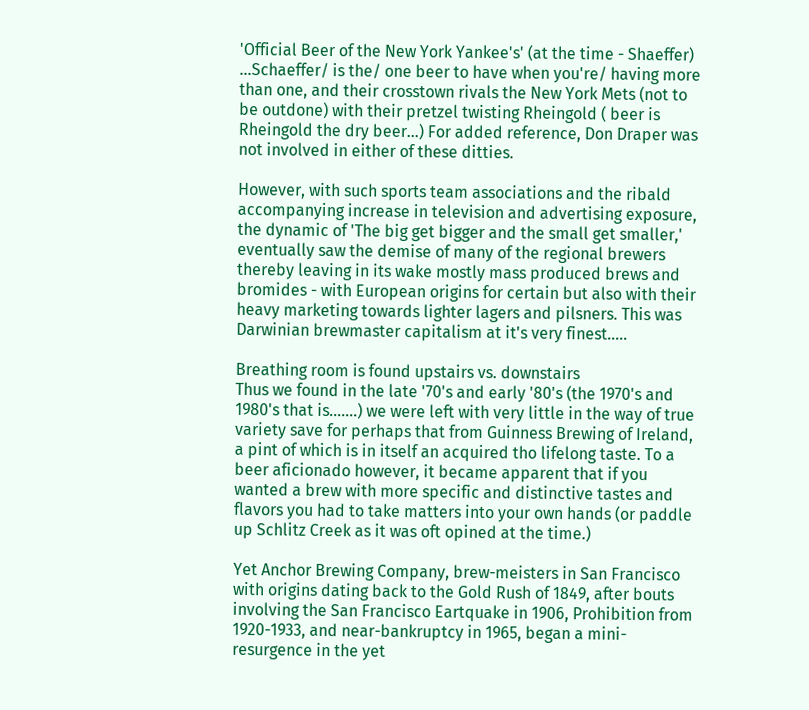'Official Beer of the New York Yankee's' (at the time - Shaeffer) ...Schaeffer/ is the/ one beer to have when you're/ having more than one, and their crosstown rivals the New York Mets (not to be outdone) with their pretzel twisting Rheingold ( beer is Rheingold the dry beer...) For added reference, Don Draper was not involved in either of these ditties.

However, with such sports team associations and the ribald accompanying increase in television and advertising exposure, the dynamic of 'The big get bigger and the small get smaller,' eventually saw the demise of many of the regional brewers thereby leaving in its wake mostly mass produced brews and bromides - with European origins for certain but also with their heavy marketing towards lighter lagers and pilsners. This was Darwinian brewmaster capitalism at it's very finest.....

Breathing room is found upstairs vs. downstairs
Thus we found in the late '70's and early '80's (the 1970's and 1980's that is.......) we were left with very little in the way of true variety save for perhaps that from Guinness Brewing of Ireland, a pint of which is in itself an acquired tho lifelong taste. To a beer aficionado however, it became apparent that if you wanted a brew with more specific and distinctive tastes and flavors you had to take matters into your own hands (or paddle up Schlitz Creek as it was oft opined at the time.)

Yet Anchor Brewing Company, brew-meisters in San Francisco with origins dating back to the Gold Rush of 1849, after bouts involving the San Francisco Eartquake in 1906, Prohibition from 1920-1933, and near-bankruptcy in 1965, began a mini-resurgence in the yet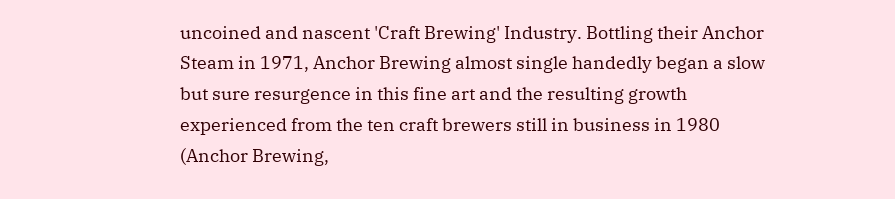uncoined and nascent 'Craft Brewing' Industry. Bottling their Anchor Steam in 1971, Anchor Brewing almost single handedly began a slow but sure resurgence in this fine art and the resulting growth experienced from the ten craft brewers still in business in 1980 (Anchor Brewing,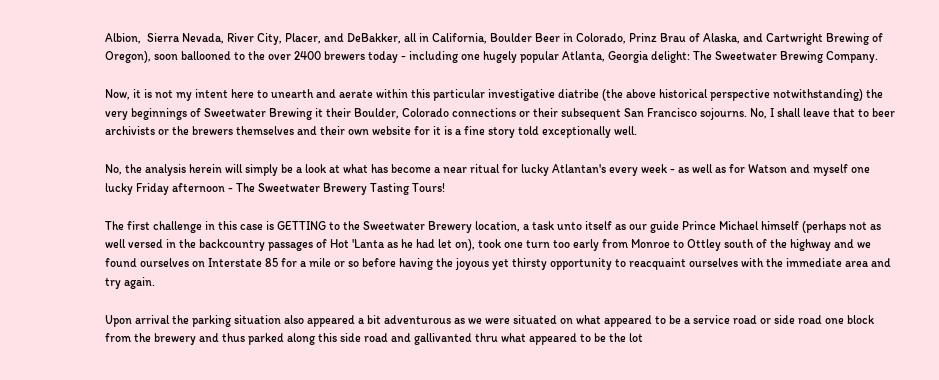Albion,  Sierra Nevada, River City, Placer, and DeBakker, all in California, Boulder Beer in Colorado, Prinz Brau of Alaska, and Cartwright Brewing of Oregon), soon ballooned to the over 2400 brewers today - including one hugely popular Atlanta, Georgia delight: The Sweetwater Brewing Company.

Now, it is not my intent here to unearth and aerate within this particular investigative diatribe (the above historical perspective notwithstanding) the very beginnings of Sweetwater Brewing it their Boulder, Colorado connections or their subsequent San Francisco sojourns. No, I shall leave that to beer archivists or the brewers themselves and their own website for it is a fine story told exceptionally well.

No, the analysis herein will simply be a look at what has become a near ritual for lucky Atlantan's every week - as well as for Watson and myself one lucky Friday afternoon - The Sweetwater Brewery Tasting Tours!

The first challenge in this case is GETTING to the Sweetwater Brewery location, a task unto itself as our guide Prince Michael himself (perhaps not as well versed in the backcountry passages of Hot 'Lanta as he had let on), took one turn too early from Monroe to Ottley south of the highway and we found ourselves on Interstate 85 for a mile or so before having the joyous yet thirsty opportunity to reacquaint ourselves with the immediate area and try again.

Upon arrival the parking situation also appeared a bit adventurous as we were situated on what appeared to be a service road or side road one block from the brewery and thus parked along this side road and gallivanted thru what appeared to be the lot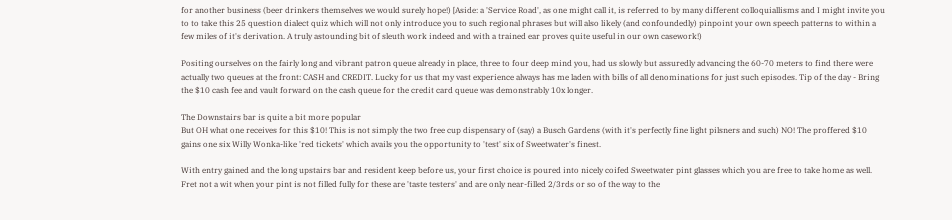for another business (beer drinkers themselves we would surely hope!) [Aside: a 'Service Road', as one might call it, is referred to by many different colloquiallisms and I might invite you to to take this 25 question dialect quiz which will not only introduce you to such regional phrases but will also likely (and confoundedly) pinpoint your own speech patterns to within a few miles of it's derivation. A truly astounding bit of sleuth work indeed and with a trained ear proves quite useful in our own casework!)

Positing ourselves on the fairly long and vibrant patron queue already in place, three to four deep mind you, had us slowly but assuredly advancing the 60-70 meters to find there were actually two queues at the front: CASH and CREDIT. Lucky for us that my vast experience always has me laden with bills of all denominations for just such episodes. Tip of the day - Bring the $10 cash fee and vault forward on the cash queue for the credit card queue was demonstrably 10x longer.

The Downstairs bar is quite a bit more popular
But OH what one receives for this $10! This is not simply the two free cup dispensary of (say) a Busch Gardens (with it's perfectly fine light pilsners and such) NO! The proffered $10 gains one six Willy Wonka-like 'red tickets' which avails you the opportunity to 'test' six of Sweetwater's finest.

With entry gained and the long upstairs bar and resident keep before us, your first choice is poured into nicely coifed Sweetwater pint glasses which you are free to take home as well. Fret not a wit when your pint is not filled fully for these are 'taste testers' and are only near-filled 2/3rds or so of the way to the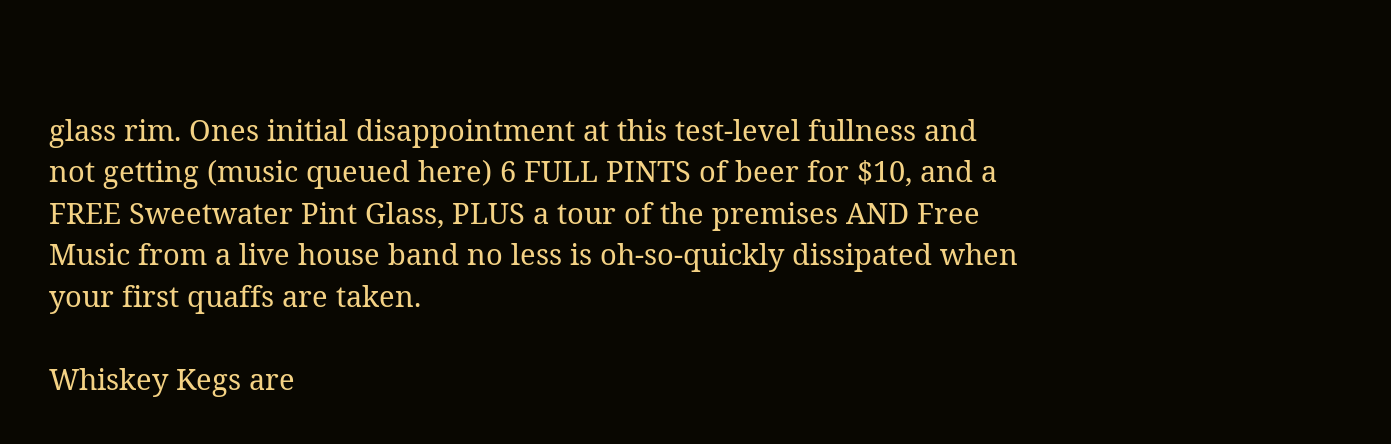glass rim. Ones initial disappointment at this test-level fullness and not getting (music queued here) 6 FULL PINTS of beer for $10, and a FREE Sweetwater Pint Glass, PLUS a tour of the premises AND Free Music from a live house band no less is oh-so-quickly dissipated when your first quaffs are taken.

Whiskey Kegs are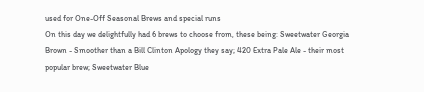used for One-Off Seasonal Brews and special runs
On this day we delightfully had 6 brews to choose from, these being: Sweetwater Georgia Brown - Smoother than a Bill Clinton Apology they say; 420 Extra Pale Ale - their most popular brew; Sweetwater Blue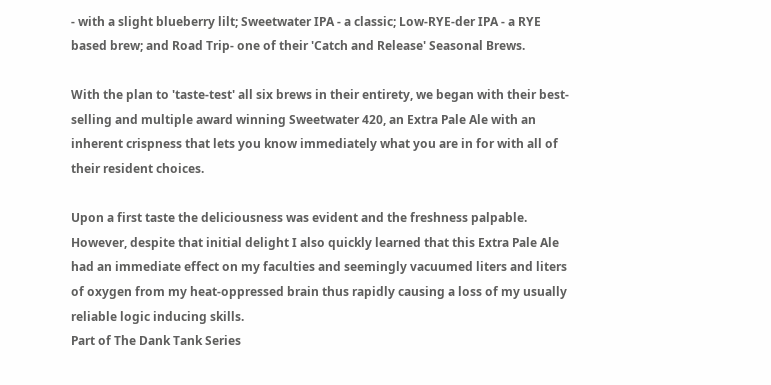- with a slight blueberry lilt; Sweetwater IPA - a classic; Low-RYE-der IPA - a RYE based brew; and Road Trip- one of their 'Catch and Release' Seasonal Brews.

With the plan to 'taste-test' all six brews in their entirety, we began with their best-selling and multiple award winning Sweetwater 420, an Extra Pale Ale with an inherent crispness that lets you know immediately what you are in for with all of their resident choices.

Upon a first taste the deliciousness was evident and the freshness palpable. However, despite that initial delight I also quickly learned that this Extra Pale Ale had an immediate effect on my faculties and seemingly vacuumed liters and liters of oxygen from my heat-oppressed brain thus rapidly causing a loss of my usually reliable logic inducing skills.
Part of The Dank Tank Series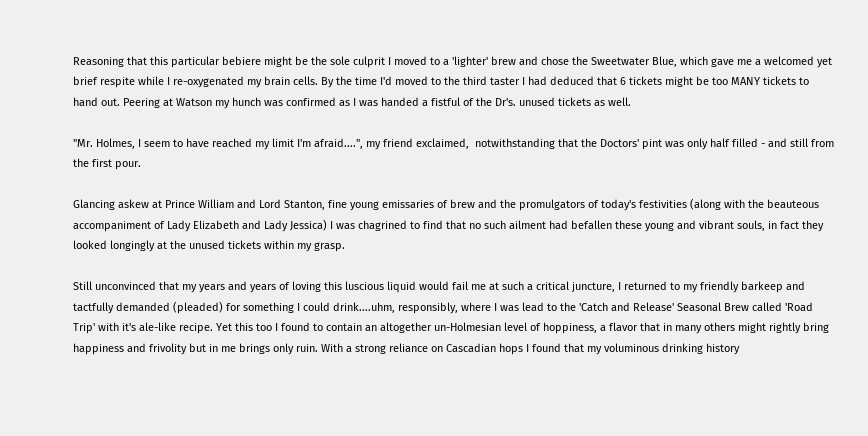Reasoning that this particular bebiere might be the sole culprit I moved to a 'lighter' brew and chose the Sweetwater Blue, which gave me a welcomed yet brief respite while I re-oxygenated my brain cells. By the time I'd moved to the third taster I had deduced that 6 tickets might be too MANY tickets to hand out. Peering at Watson my hunch was confirmed as I was handed a fistful of the Dr's. unused tickets as well.

"Mr. Holmes, I seem to have reached my limit I'm afraid....", my friend exclaimed,  notwithstanding that the Doctors' pint was only half filled - and still from the first pour.

Glancing askew at Prince William and Lord Stanton, fine young emissaries of brew and the promulgators of today's festivities (along with the beauteous accompaniment of Lady Elizabeth and Lady Jessica) I was chagrined to find that no such ailment had befallen these young and vibrant souls, in fact they looked longingly at the unused tickets within my grasp.

Still unconvinced that my years and years of loving this luscious liquid would fail me at such a critical juncture, I returned to my friendly barkeep and tactfully demanded (pleaded) for something I could drink....uhm, responsibly, where I was lead to the 'Catch and Release' Seasonal Brew called 'Road Trip' with it's ale-like recipe. Yet this too I found to contain an altogether un-Holmesian level of hoppiness, a flavor that in many others might rightly bring happiness and frivolity but in me brings only ruin. With a strong reliance on Cascadian hops I found that my voluminous drinking history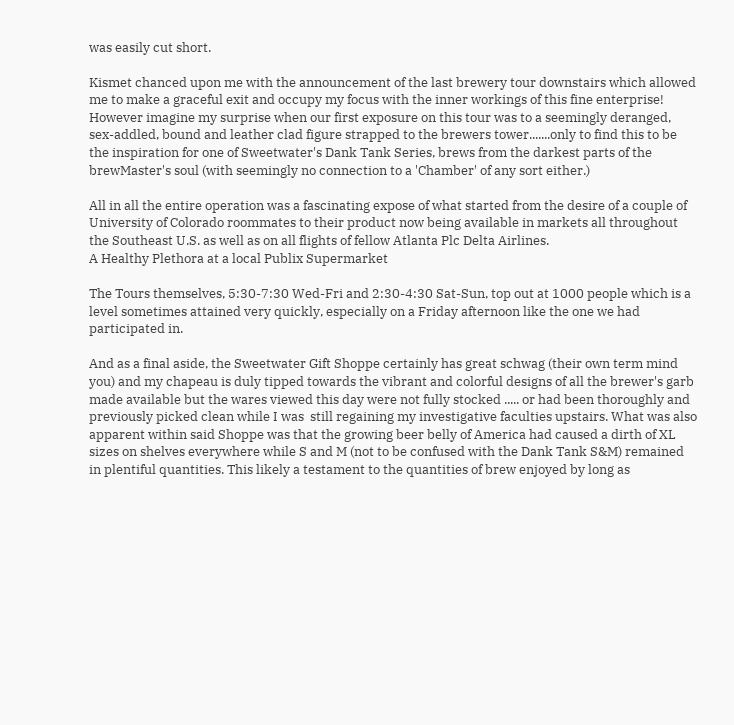was easily cut short.

Kismet chanced upon me with the announcement of the last brewery tour downstairs which allowed me to make a graceful exit and occupy my focus with the inner workings of this fine enterprise! However imagine my surprise when our first exposure on this tour was to a seemingly deranged, sex-addled, bound and leather clad figure strapped to the brewers tower.......only to find this to be the inspiration for one of Sweetwater's Dank Tank Series, brews from the darkest parts of the brewMaster's soul (with seemingly no connection to a 'Chamber' of any sort either.)

All in all the entire operation was a fascinating expose of what started from the desire of a couple of University of Colorado roommates to their product now being available in markets all throughout the Southeast U.S. as well as on all flights of fellow Atlanta Plc Delta Airlines.
A Healthy Plethora at a local Publix Supermarket

The Tours themselves, 5:30-7:30 Wed-Fri and 2:30-4:30 Sat-Sun, top out at 1000 people which is a level sometimes attained very quickly, especially on a Friday afternoon like the one we had participated in.

And as a final aside, the Sweetwater Gift Shoppe certainly has great schwag (their own term mind you) and my chapeau is duly tipped towards the vibrant and colorful designs of all the brewer's garb made available but the wares viewed this day were not fully stocked ..... or had been thoroughly and previously picked clean while I was  still regaining my investigative faculties upstairs. What was also apparent within said Shoppe was that the growing beer belly of America had caused a dirth of XL sizes on shelves everywhere while S and M (not to be confused with the Dank Tank S&M) remained in plentiful quantities. This likely a testament to the quantities of brew enjoyed by long as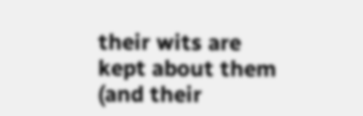their wits are kept about them (and their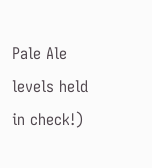Pale Ale levels held in check!)